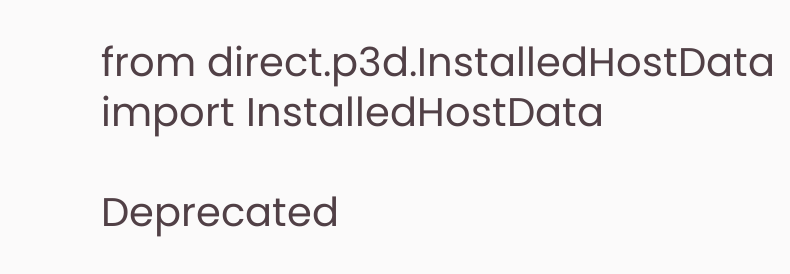from direct.p3d.InstalledHostData import InstalledHostData

Deprecated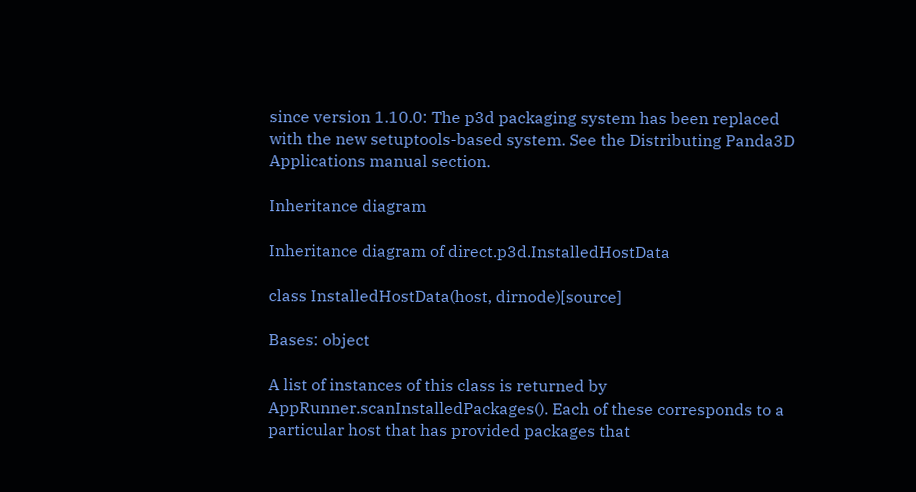since version 1.10.0: The p3d packaging system has been replaced with the new setuptools-based system. See the Distributing Panda3D Applications manual section.

Inheritance diagram

Inheritance diagram of direct.p3d.InstalledHostData

class InstalledHostData(host, dirnode)[source]

Bases: object

A list of instances of this class is returned by AppRunner.scanInstalledPackages(). Each of these corresponds to a particular host that has provided packages that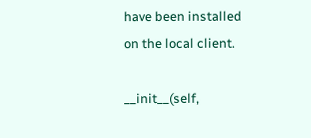have been installed on the local client.

__init__(self,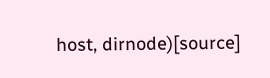host, dirnode)[source]